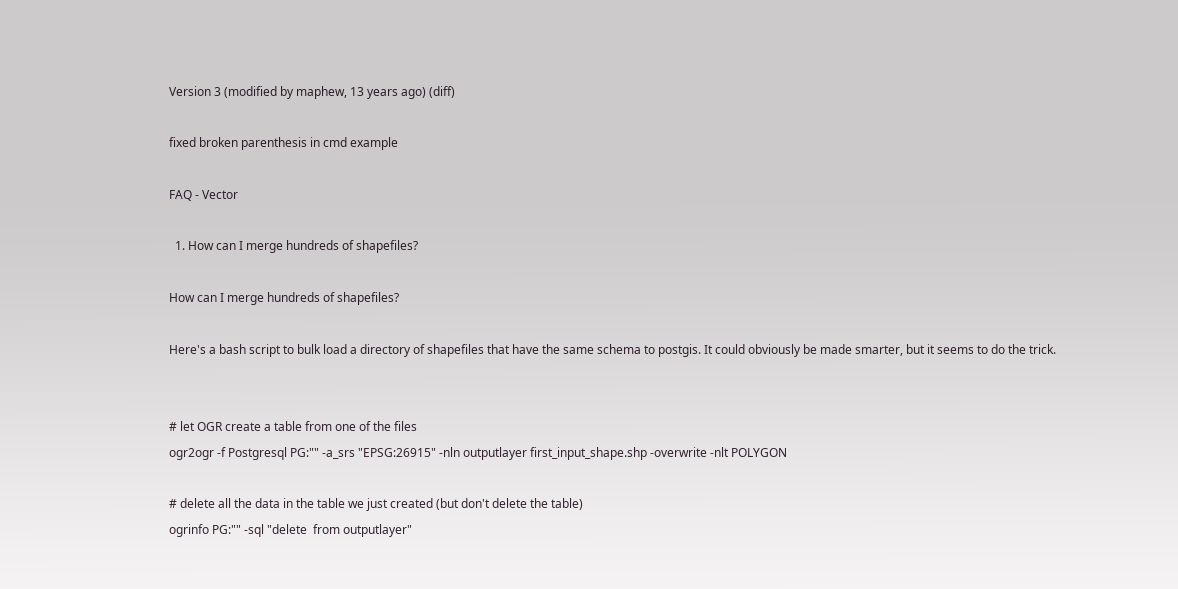Version 3 (modified by maphew, 13 years ago) (diff)

fixed broken parenthesis in cmd example

FAQ - Vector

  1. How can I merge hundreds of shapefiles?

How can I merge hundreds of shapefiles?

Here's a bash script to bulk load a directory of shapefiles that have the same schema to postgis. It could obviously be made smarter, but it seems to do the trick.


# let OGR create a table from one of the files
ogr2ogr -f Postgresql PG:"" -a_srs "EPSG:26915" -nln outputlayer first_input_shape.shp -overwrite -nlt POLYGON

# delete all the data in the table we just created (but don't delete the table)
ogrinfo PG:"" -sql "delete  from outputlayer"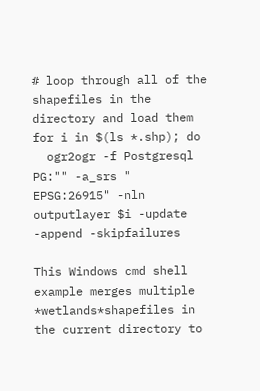# loop through all of the shapefiles in the directory and load them
for i in $(ls *.shp); do
  ogr2ogr -f Postgresql PG:"" -a_srs " EPSG:26915" -nln outputlayer $i -update -append -skipfailures

This Windows cmd shell example merges multiple *wetlands*shapefiles in the current directory to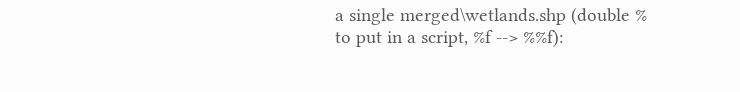a single merged\wetlands.shp (double % to put in a script, %f --> %%f):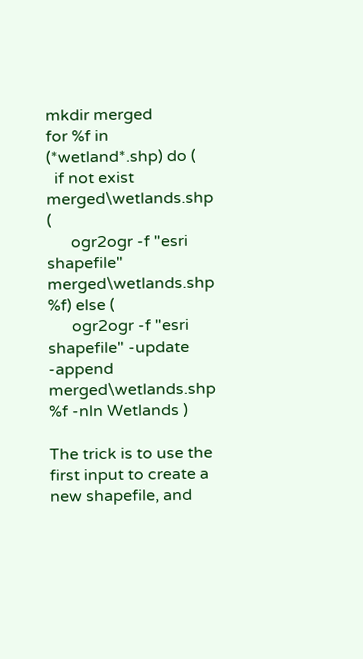mkdir merged
for %f in (*wetland*.shp) do (
  if not exist merged\wetlands.shp (
      ogr2ogr -f "esri shapefile" merged\wetlands.shp %f) else (
      ogr2ogr -f "esri shapefile" -update -append merged\wetlands.shp %f -nln Wetlands )

The trick is to use the first input to create a new shapefile, and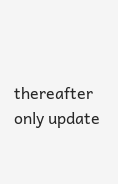thereafter only update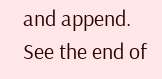and append. See the end of